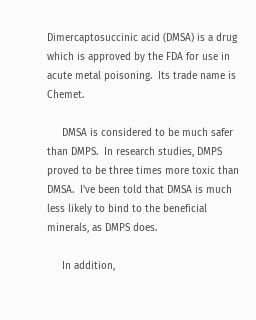Dimercaptosuccinic acid (DMSA) is a drug which is approved by the FDA for use in acute metal poisoning.  Its trade name is Chemet.

     DMSA is considered to be much safer than DMPS.  In research studies, DMPS proved to be three times more toxic than DMSA.  I've been told that DMSA is much less likely to bind to the beneficial minerals, as DMPS does.

     In addition,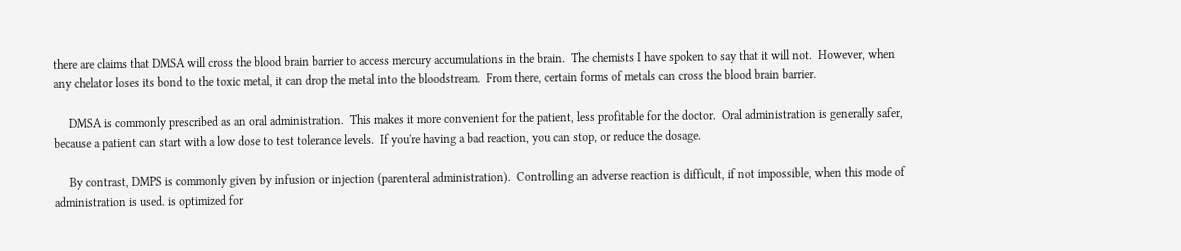there are claims that DMSA will cross the blood brain barrier to access mercury accumulations in the brain.  The chemists I have spoken to say that it will not.  However, when any chelator loses its bond to the toxic metal, it can drop the metal into the bloodstream.  From there, certain forms of metals can cross the blood brain barrier.

     DMSA is commonly prescribed as an oral administration.  This makes it more convenient for the patient, less profitable for the doctor.  Oral administration is generally safer, because a patient can start with a low dose to test tolerance levels.  If you're having a bad reaction, you can stop, or reduce the dosage.

     By contrast, DMPS is commonly given by infusion or injection (parenteral administration).  Controlling an adverse reaction is difficult, if not impossible, when this mode of administration is used. is optimized for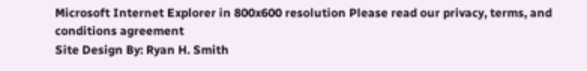Microsoft Internet Explorer in 800x600 resolution Please read our privacy, terms, and conditions agreement
Site Design By: Ryan H. Smith